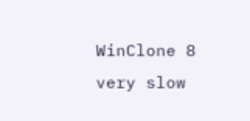WinClone 8 very slow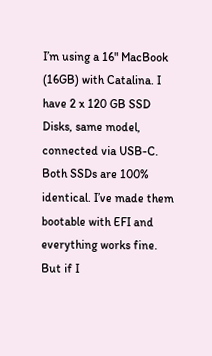I’m using a 16" MacBook (16GB) with Catalina. I have 2 x 120 GB SSD Disks, same model, connected via USB-C. Both SSDs are 100% identical. I’ve made them bootable with EFI and everything works fine. But if I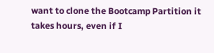want to clone the Bootcamp Partition it takes hours, even if I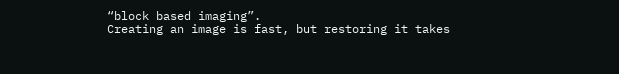“block based imaging”.
Creating an image is fast, but restoring it takes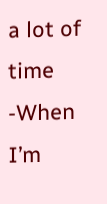a lot of time -When I’m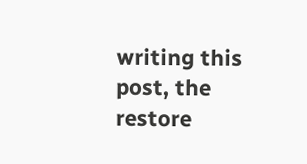writing this post, the restore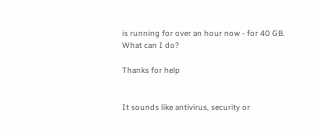is running for over an hour now - for 40 GB.
What can I do?

Thanks for help


It sounds like antivirus, security or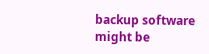backup software might be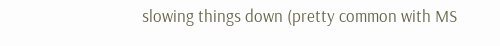slowing things down (pretty common with MS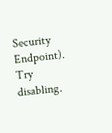Security Endpoint). Try disabling.